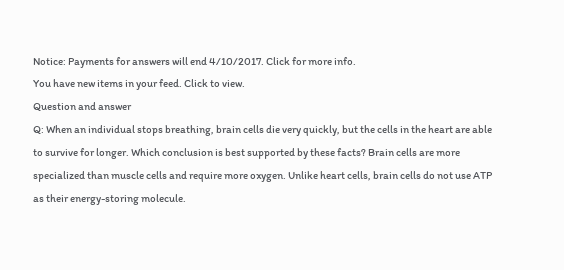Notice: Payments for answers will end 4/10/2017. Click for more info.
You have new items in your feed. Click to view.
Question and answer
Q: When an individual stops breathing, brain cells die very quickly, but the cells in the heart are able to survive for longer. Which conclusion is best supported by these facts? Brain cells are more
specialized than muscle cells and require more oxygen. Unlike heart cells, brain cells do not use ATP as their energy-storing molecule.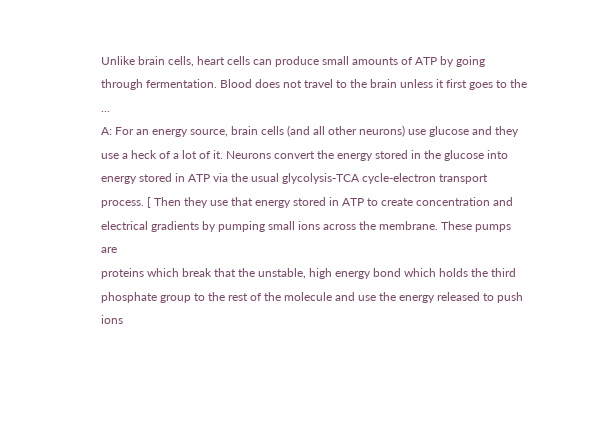Unlike brain cells, heart cells can produce small amounts of ATP by going through fermentation. Blood does not travel to the brain unless it first goes to the ...
A: For an energy source, brain cells (and all other neurons) use glucose and they use a heck of a lot of it. Neurons convert the energy stored in the glucose into energy stored in ATP via the usual glycolysis-TCA cycle-electron transport process. [ Then they use that energy stored in ATP to create concentration and electrical gradients by pumping small ions across the membrane. These pumps are
proteins which break that the unstable, high energy bond which holds the third phosphate group to the rest of the molecule and use the energy released to push ions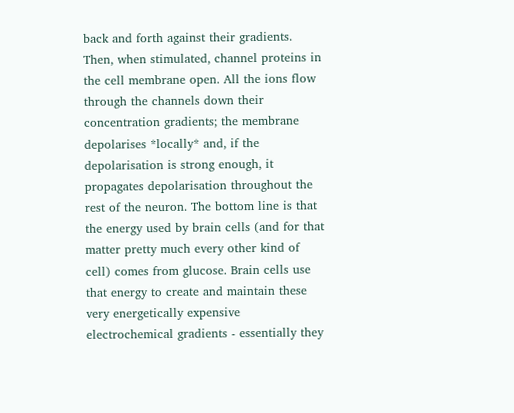back and forth against their gradients. Then, when stimulated, channel proteins in the cell membrane open. All the ions flow through the channels down their concentration gradients; the membrane depolarises *locally* and, if the depolarisation is strong enough, it propagates depolarisation throughout the rest of the neuron. The bottom line is that the energy used by brain cells (and for that matter pretty much every other kind of cell) comes from glucose. Brain cells use that energy to create and maintain these very energetically expensive electrochemical gradients - essentially they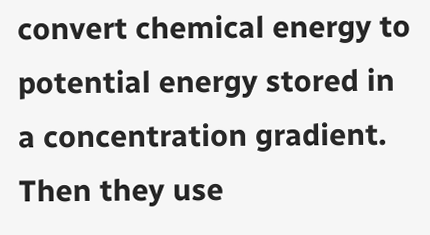convert chemical energy to potential energy stored in a concentration gradient. Then they use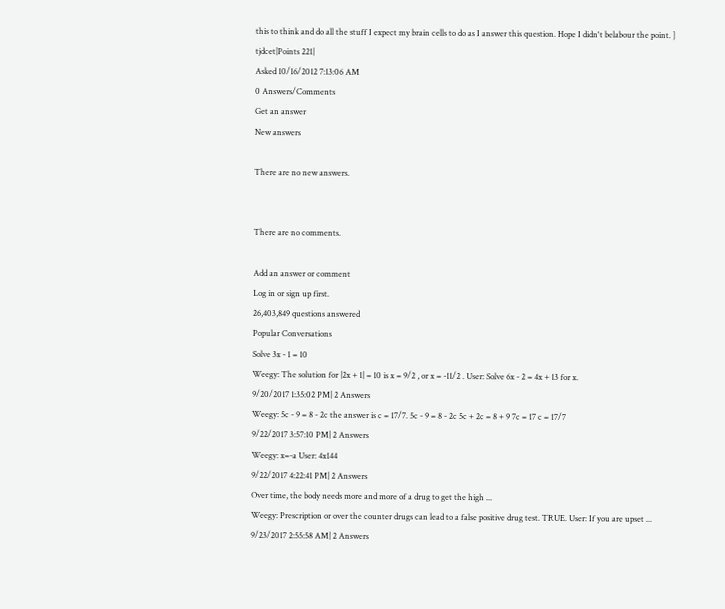this to think and do all the stuff I expect my brain cells to do as I answer this question. Hope I didn't belabour the point. ]
tjdcet|Points 221|
Asked 10/16/2012 7:13:06 AM
0 Answers/Comments
Get an answer
New answers

There are no new answers.


There are no comments.

Add an answer or comment
Log in or sign up first.
26,403,849 questions answered
Popular Conversations
Solve 3x - 1 = 10
Weegy: The solution for |2x + 1| = 10 is x = 9/2 , or x = -11/2 . User: Solve 6x - 2 = 4x + 13 for x.
9/20/2017 1:35:02 PM| 2 Answers
Weegy: 5c - 9 = 8 - 2c the answer is c = 17/7. 5c - 9 = 8 - 2c 5c + 2c = 8 + 9 7c = 17 c = 17/7
9/22/2017 3:57:10 PM| 2 Answers
Weegy: x=-a User: 4x144
9/22/2017 4:22:41 PM| 2 Answers
Over time, the body needs more and more of a drug to get the high ...
Weegy: Prescription or over the counter drugs can lead to a false positive drug test. TRUE. User: If you are upset ...
9/23/2017 2:55:58 AM| 2 Answers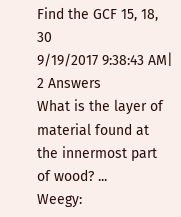Find the GCF 15, 18, 30
9/19/2017 9:38:43 AM| 2 Answers
What is the layer of material found at the innermost part of wood? ...
Weegy: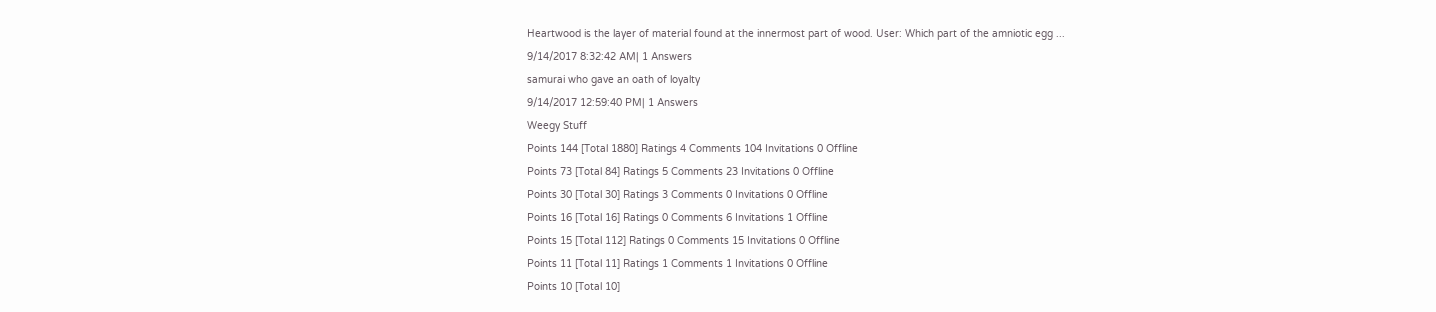Heartwood is the layer of material found at the innermost part of wood. User: Which part of the amniotic egg ...
9/14/2017 8:32:42 AM| 1 Answers
samurai who gave an oath of loyalty
9/14/2017 12:59:40 PM| 1 Answers
Weegy Stuff
Points 144 [Total 1880] Ratings 4 Comments 104 Invitations 0 Offline
Points 73 [Total 84] Ratings 5 Comments 23 Invitations 0 Offline
Points 30 [Total 30] Ratings 3 Comments 0 Invitations 0 Offline
Points 16 [Total 16] Ratings 0 Comments 6 Invitations 1 Offline
Points 15 [Total 112] Ratings 0 Comments 15 Invitations 0 Offline
Points 11 [Total 11] Ratings 1 Comments 1 Invitations 0 Offline
Points 10 [Total 10]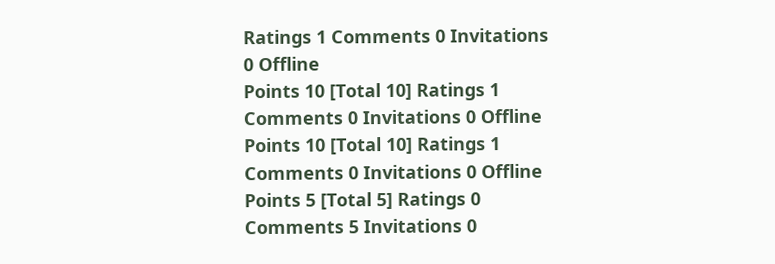Ratings 1 Comments 0 Invitations 0 Offline
Points 10 [Total 10] Ratings 1 Comments 0 Invitations 0 Offline
Points 10 [Total 10] Ratings 1 Comments 0 Invitations 0 Offline
Points 5 [Total 5] Ratings 0 Comments 5 Invitations 0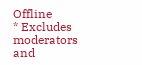Offline
* Excludes moderators and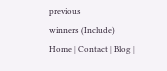previous
winners (Include)
Home | Contact | Blog |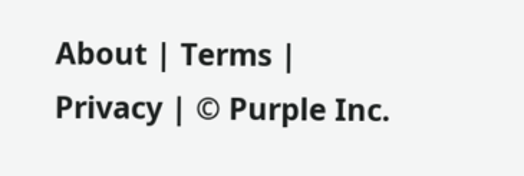About | Terms | Privacy | © Purple Inc.